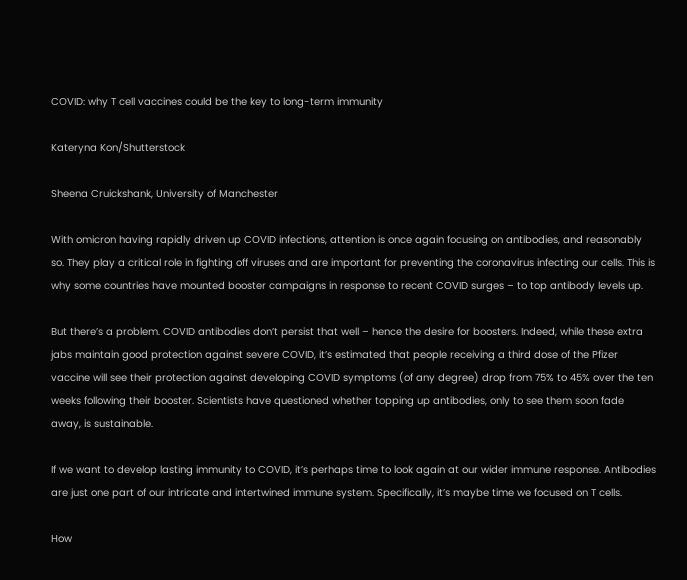COVID: why T cell vaccines could be the key to long-term immunity

Kateryna Kon/Shutterstock

Sheena Cruickshank, University of Manchester

With omicron having rapidly driven up COVID infections, attention is once again focusing on antibodies, and reasonably so. They play a critical role in fighting off viruses and are important for preventing the coronavirus infecting our cells. This is why some countries have mounted booster campaigns in response to recent COVID surges – to top antibody levels up.

But there’s a problem. COVID antibodies don’t persist that well – hence the desire for boosters. Indeed, while these extra jabs maintain good protection against severe COVID, it’s estimated that people receiving a third dose of the Pfizer vaccine will see their protection against developing COVID symptoms (of any degree) drop from 75% to 45% over the ten weeks following their booster. Scientists have questioned whether topping up antibodies, only to see them soon fade away, is sustainable.

If we want to develop lasting immunity to COVID, it’s perhaps time to look again at our wider immune response. Antibodies are just one part of our intricate and intertwined immune system. Specifically, it’s maybe time we focused on T cells.

How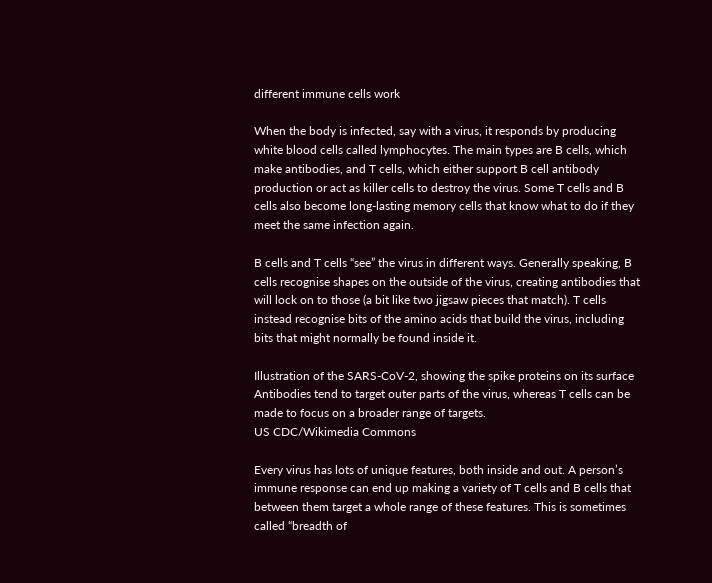different immune cells work

When the body is infected, say with a virus, it responds by producing white blood cells called lymphocytes. The main types are B cells, which make antibodies, and T cells, which either support B cell antibody production or act as killer cells to destroy the virus. Some T cells and B cells also become long-lasting memory cells that know what to do if they meet the same infection again.

B cells and T cells “see” the virus in different ways. Generally speaking, B cells recognise shapes on the outside of the virus, creating antibodies that will lock on to those (a bit like two jigsaw pieces that match). T cells instead recognise bits of the amino acids that build the virus, including bits that might normally be found inside it.

Illustration of the SARS-CoV-2, showing the spike proteins on its surface
Antibodies tend to target outer parts of the virus, whereas T cells can be made to focus on a broader range of targets.
US CDC/Wikimedia Commons

Every virus has lots of unique features, both inside and out. A person’s immune response can end up making a variety of T cells and B cells that between them target a whole range of these features. This is sometimes called “breadth of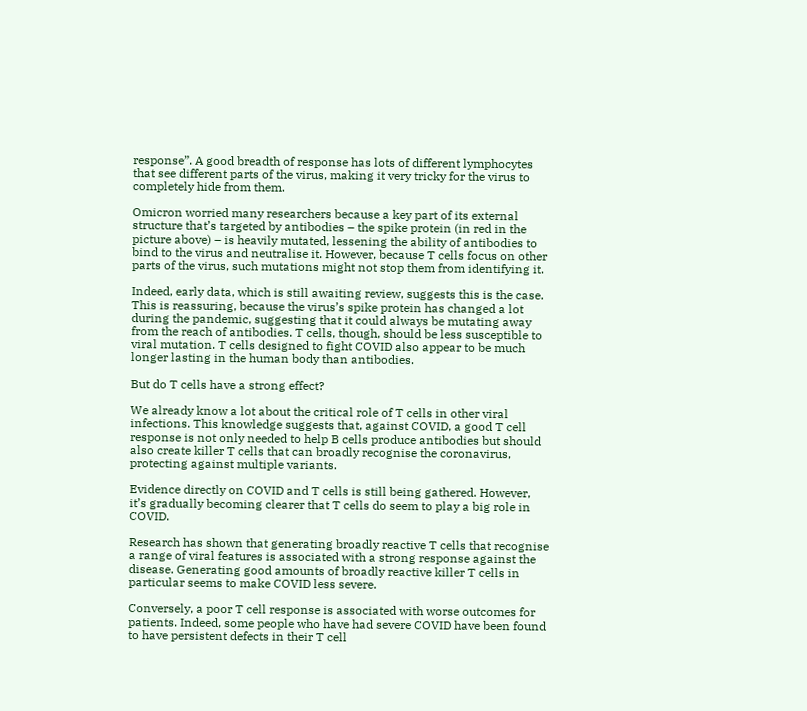response”. A good breadth of response has lots of different lymphocytes that see different parts of the virus, making it very tricky for the virus to completely hide from them.

Omicron worried many researchers because a key part of its external structure that’s targeted by antibodies – the spike protein (in red in the picture above) – is heavily mutated, lessening the ability of antibodies to bind to the virus and neutralise it. However, because T cells focus on other parts of the virus, such mutations might not stop them from identifying it.

Indeed, early data, which is still awaiting review, suggests this is the case. This is reassuring, because the virus’s spike protein has changed a lot during the pandemic, suggesting that it could always be mutating away from the reach of antibodies. T cells, though, should be less susceptible to viral mutation. T cells designed to fight COVID also appear to be much longer lasting in the human body than antibodies.

But do T cells have a strong effect?

We already know a lot about the critical role of T cells in other viral infections. This knowledge suggests that, against COVID, a good T cell response is not only needed to help B cells produce antibodies but should also create killer T cells that can broadly recognise the coronavirus, protecting against multiple variants.

Evidence directly on COVID and T cells is still being gathered. However, it’s gradually becoming clearer that T cells do seem to play a big role in COVID.

Research has shown that generating broadly reactive T cells that recognise a range of viral features is associated with a strong response against the disease. Generating good amounts of broadly reactive killer T cells in particular seems to make COVID less severe.

Conversely, a poor T cell response is associated with worse outcomes for patients. Indeed, some people who have had severe COVID have been found to have persistent defects in their T cell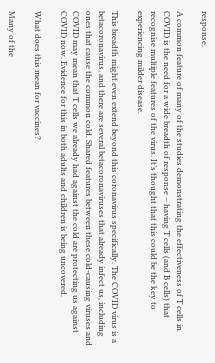response.

A common feature of many of the studies demonstrating the effectiveness of T cells in COVID is the need for a wide breadth of response – having T cells (and B cells) that recognise multiple features of the virus. It’s thought that this could be the key to experiencing milder disease.

This breadth might even extend beyond this coronavirus specifically. The COVID virus is a betacoronavirus, and there are several betacoronaviruses that already infect us, including ones that cause the common cold. Shared features between these cold-causing viruses and COVID may mean that T cells we already had against the cold are protecting us against COVID now. Evidence for this in both adults and children is being uncovered.

What does this mean for vaccines?

Many of the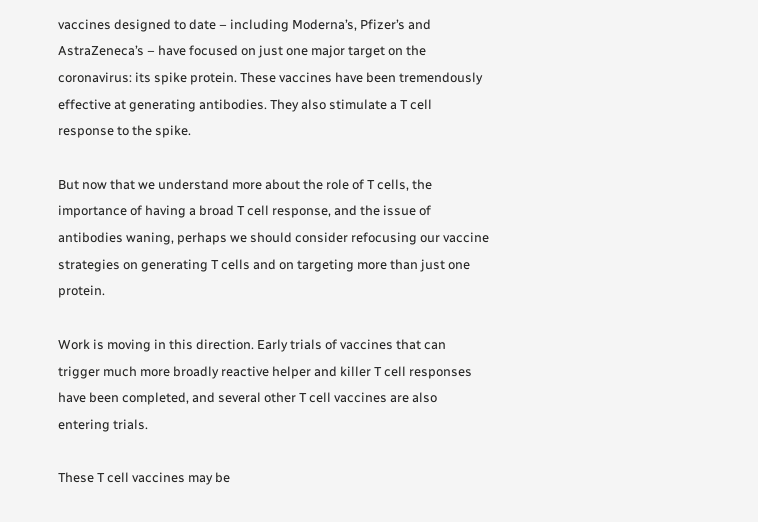vaccines designed to date – including Moderna’s, Pfizer’s and AstraZeneca’s – have focused on just one major target on the coronavirus: its spike protein. These vaccines have been tremendously effective at generating antibodies. They also stimulate a T cell response to the spike.

But now that we understand more about the role of T cells, the importance of having a broad T cell response, and the issue of antibodies waning, perhaps we should consider refocusing our vaccine strategies on generating T cells and on targeting more than just one protein.

Work is moving in this direction. Early trials of vaccines that can trigger much more broadly reactive helper and killer T cell responses have been completed, and several other T cell vaccines are also entering trials.

These T cell vaccines may be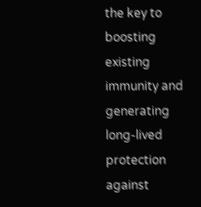the key to boosting existing immunity and generating long-lived protection against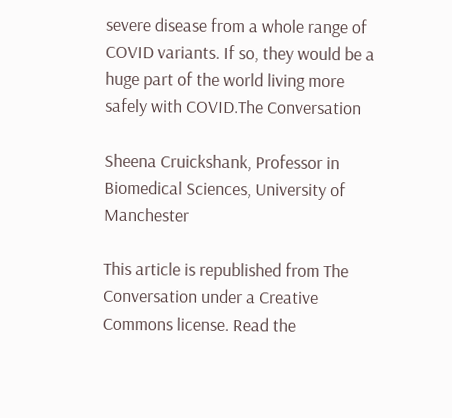severe disease from a whole range of COVID variants. If so, they would be a huge part of the world living more safely with COVID.The Conversation

Sheena Cruickshank, Professor in Biomedical Sciences, University of Manchester

This article is republished from The Conversation under a Creative Commons license. Read the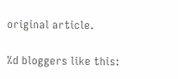original article.

%d bloggers like this: